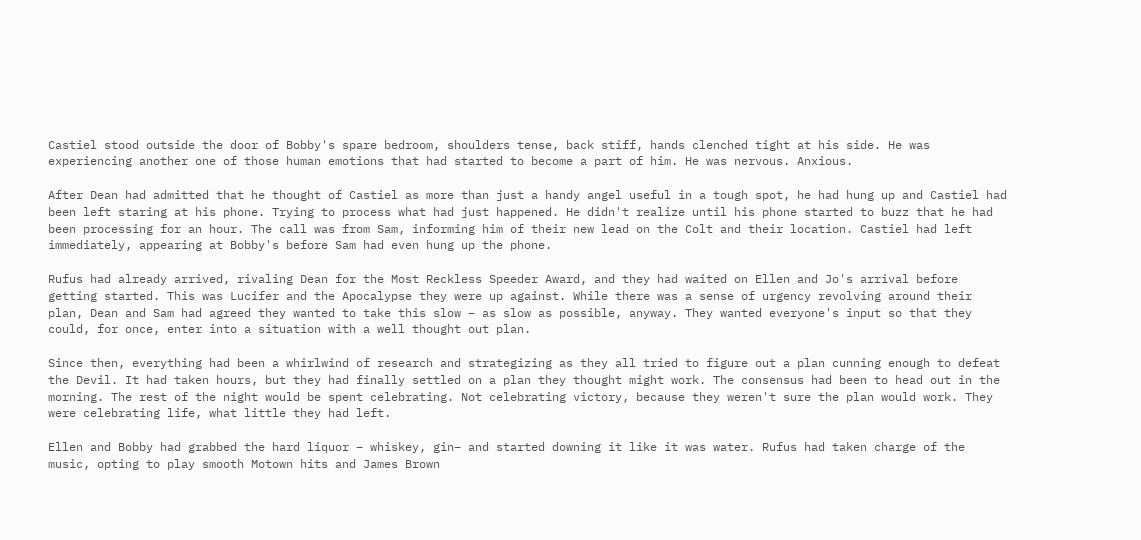Castiel stood outside the door of Bobby's spare bedroom, shoulders tense, back stiff, hands clenched tight at his side. He was experiencing another one of those human emotions that had started to become a part of him. He was nervous. Anxious.

After Dean had admitted that he thought of Castiel as more than just a handy angel useful in a tough spot, he had hung up and Castiel had been left staring at his phone. Trying to process what had just happened. He didn't realize until his phone started to buzz that he had been processing for an hour. The call was from Sam, informing him of their new lead on the Colt and their location. Castiel had left immediately, appearing at Bobby's before Sam had even hung up the phone.

Rufus had already arrived, rivaling Dean for the Most Reckless Speeder Award, and they had waited on Ellen and Jo's arrival before getting started. This was Lucifer and the Apocalypse they were up against. While there was a sense of urgency revolving around their plan, Dean and Sam had agreed they wanted to take this slow – as slow as possible, anyway. They wanted everyone's input so that they could, for once, enter into a situation with a well thought out plan.

Since then, everything had been a whirlwind of research and strategizing as they all tried to figure out a plan cunning enough to defeat the Devil. It had taken hours, but they had finally settled on a plan they thought might work. The consensus had been to head out in the morning. The rest of the night would be spent celebrating. Not celebrating victory, because they weren't sure the plan would work. They were celebrating life, what little they had left.

Ellen and Bobby had grabbed the hard liquor – whiskey, gin– and started downing it like it was water. Rufus had taken charge of the music, opting to play smooth Motown hits and James Brown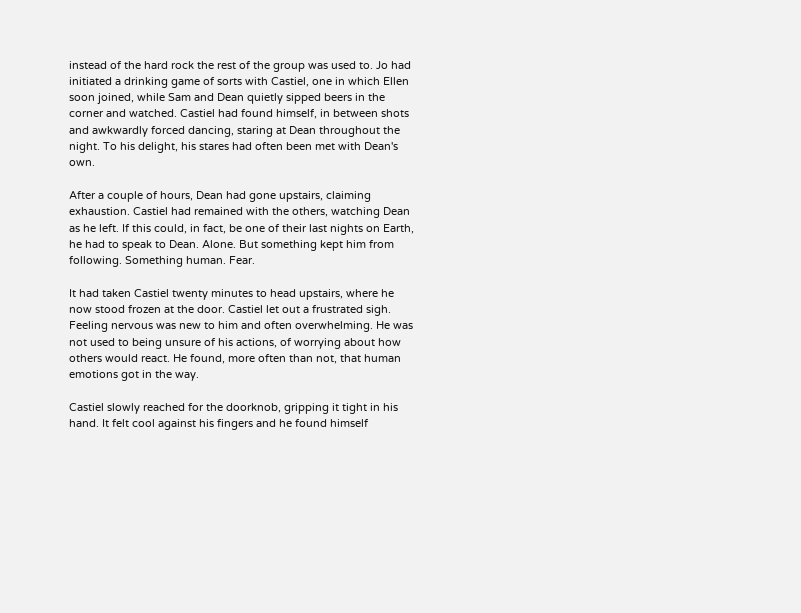instead of the hard rock the rest of the group was used to. Jo had initiated a drinking game of sorts with Castiel, one in which Ellen soon joined, while Sam and Dean quietly sipped beers in the corner and watched. Castiel had found himself, in between shots and awkwardly forced dancing, staring at Dean throughout the night. To his delight, his stares had often been met with Dean's own.

After a couple of hours, Dean had gone upstairs, claiming exhaustion. Castiel had remained with the others, watching Dean as he left. If this could, in fact, be one of their last nights on Earth, he had to speak to Dean. Alone. But something kept him from following. Something human. Fear.

It had taken Castiel twenty minutes to head upstairs, where he now stood frozen at the door. Castiel let out a frustrated sigh. Feeling nervous was new to him and often overwhelming. He was not used to being unsure of his actions, of worrying about how others would react. He found, more often than not, that human emotions got in the way.

Castiel slowly reached for the doorknob, gripping it tight in his hand. It felt cool against his fingers and he found himself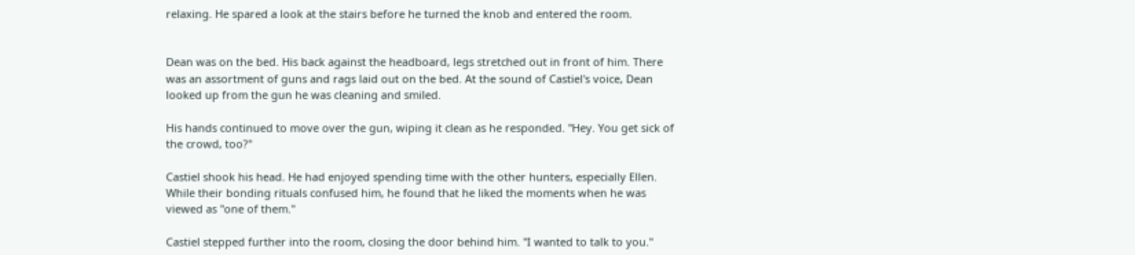relaxing. He spared a look at the stairs before he turned the knob and entered the room.


Dean was on the bed. His back against the headboard, legs stretched out in front of him. There was an assortment of guns and rags laid out on the bed. At the sound of Castiel's voice, Dean looked up from the gun he was cleaning and smiled.

His hands continued to move over the gun, wiping it clean as he responded. "Hey. You get sick of the crowd, too?"

Castiel shook his head. He had enjoyed spending time with the other hunters, especially Ellen. While their bonding rituals confused him, he found that he liked the moments when he was viewed as "one of them."

Castiel stepped further into the room, closing the door behind him. "I wanted to talk to you."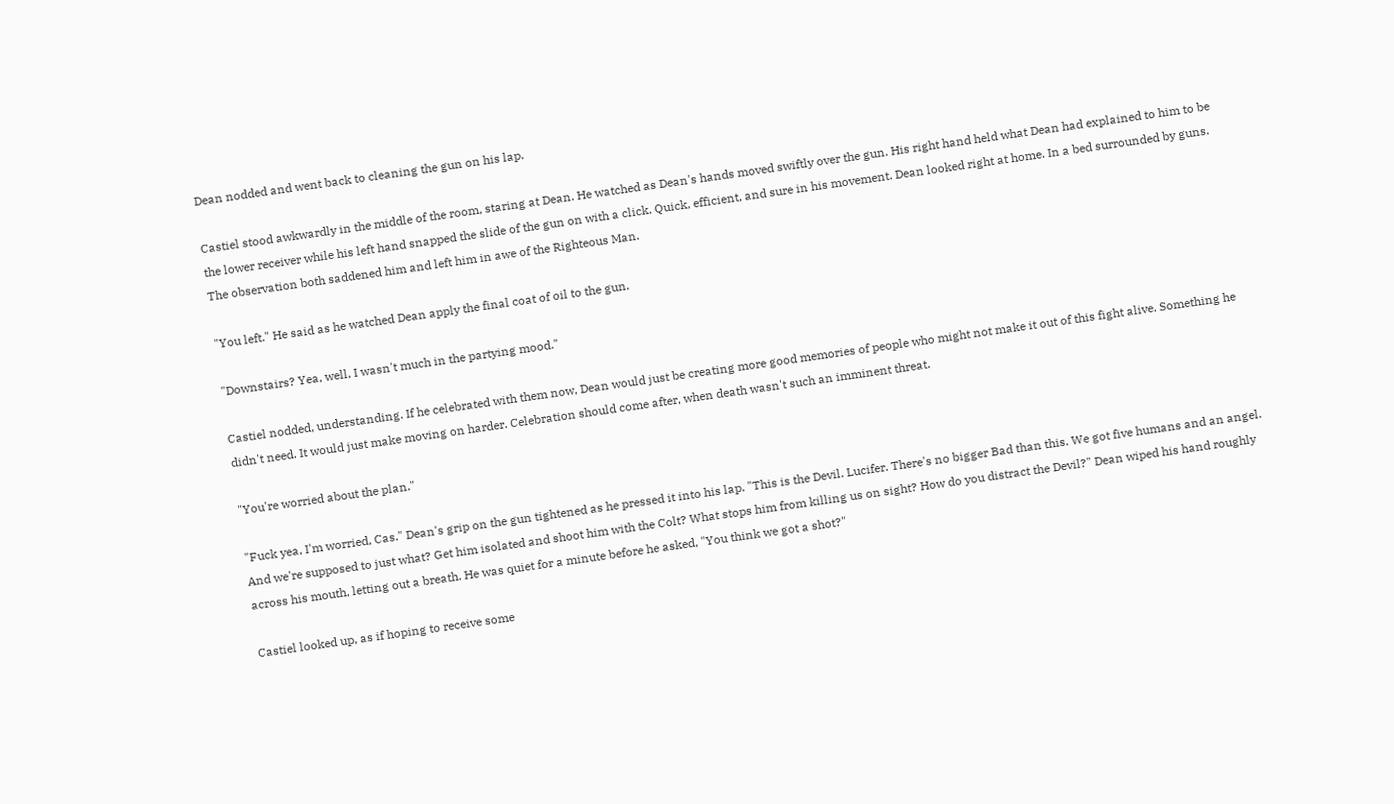Dean nodded and went back to cleaning the gun on his lap.

Castiel stood awkwardly in the middle of the room, staring at Dean. He watched as Dean's hands moved swiftly over the gun. His right hand held what Dean had explained to him to be the lower receiver while his left hand snapped the slide of the gun on with a click. Quick, efficient, and sure in his movement. Dean looked right at home. In a bed surrounded by guns. The observation both saddened him and left him in awe of the Righteous Man.

"You left." He said as he watched Dean apply the final coat of oil to the gun.

"Downstairs? Yea, well, I wasn't much in the partying mood."

Castiel nodded, understanding. If he celebrated with them now, Dean would just be creating more good memories of people who might not make it out of this fight alive. Something he didn't need. It would just make moving on harder. Celebration should come after, when death wasn't such an imminent threat.

"You're worried about the plan."

"Fuck yea, I'm worried, Cas." Dean's grip on the gun tightened as he pressed it into his lap. "This is the Devil. Lucifer. There's no bigger Bad than this. We got five humans and an angel. And we're supposed to just what? Get him isolated and shoot him with the Colt? What stops him from killing us on sight? How do you distract the Devil?" Dean wiped his hand roughly across his mouth, letting out a breath. He was quiet for a minute before he asked, "You think we got a shot?"

Castiel looked up, as if hoping to receive some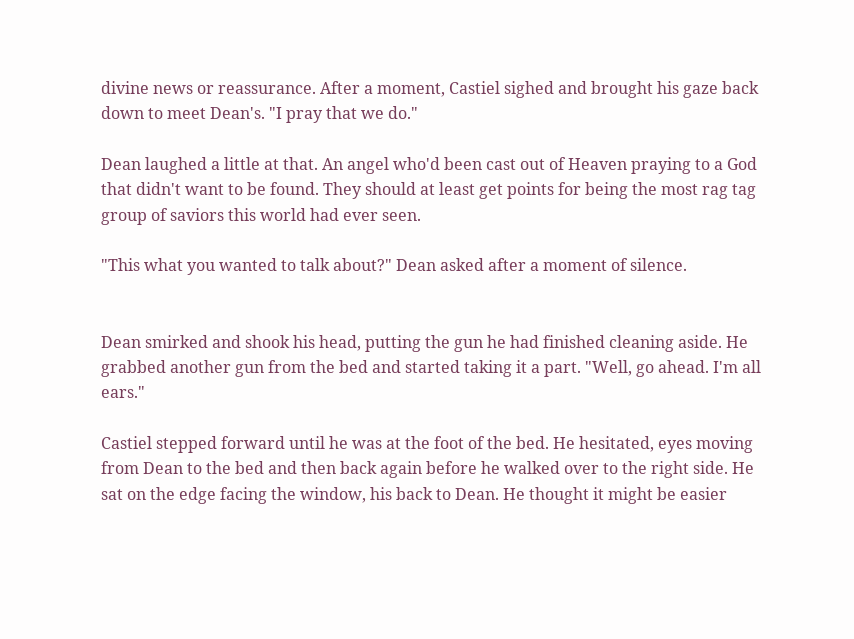divine news or reassurance. After a moment, Castiel sighed and brought his gaze back down to meet Dean's. "I pray that we do."

Dean laughed a little at that. An angel who'd been cast out of Heaven praying to a God that didn't want to be found. They should at least get points for being the most rag tag group of saviors this world had ever seen.

"This what you wanted to talk about?" Dean asked after a moment of silence.


Dean smirked and shook his head, putting the gun he had finished cleaning aside. He grabbed another gun from the bed and started taking it a part. "Well, go ahead. I'm all ears."

Castiel stepped forward until he was at the foot of the bed. He hesitated, eyes moving from Dean to the bed and then back again before he walked over to the right side. He sat on the edge facing the window, his back to Dean. He thought it might be easier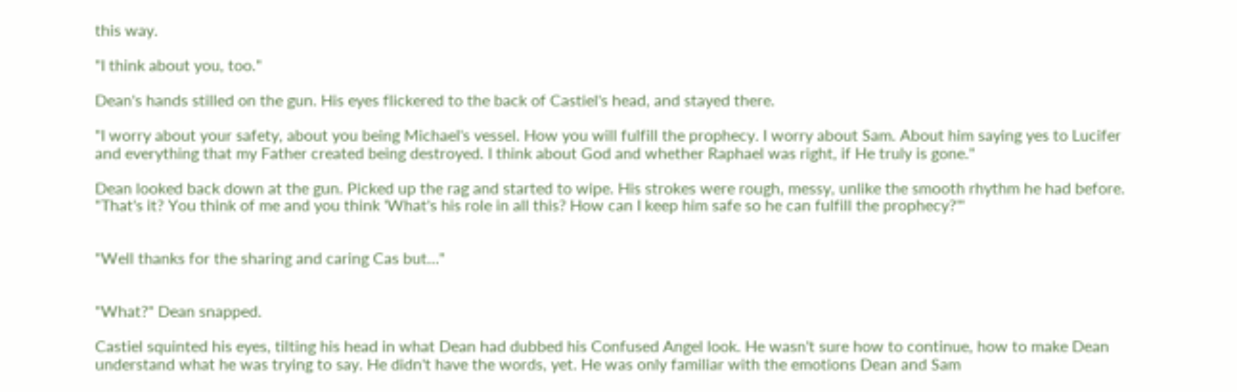this way.

"I think about you, too."

Dean's hands stilled on the gun. His eyes flickered to the back of Castiel's head, and stayed there.

"I worry about your safety, about you being Michael's vessel. How you will fulfill the prophecy. I worry about Sam. About him saying yes to Lucifer and everything that my Father created being destroyed. I think about God and whether Raphael was right, if He truly is gone."

Dean looked back down at the gun. Picked up the rag and started to wipe. His strokes were rough, messy, unlike the smooth rhythm he had before. "That's it? You think of me and you think 'What's his role in all this? How can I keep him safe so he can fulfill the prophecy?'"


"Well thanks for the sharing and caring Cas but…"


"What?" Dean snapped.

Castiel squinted his eyes, tilting his head in what Dean had dubbed his Confused Angel look. He wasn't sure how to continue, how to make Dean understand what he was trying to say. He didn't have the words, yet. He was only familiar with the emotions Dean and Sam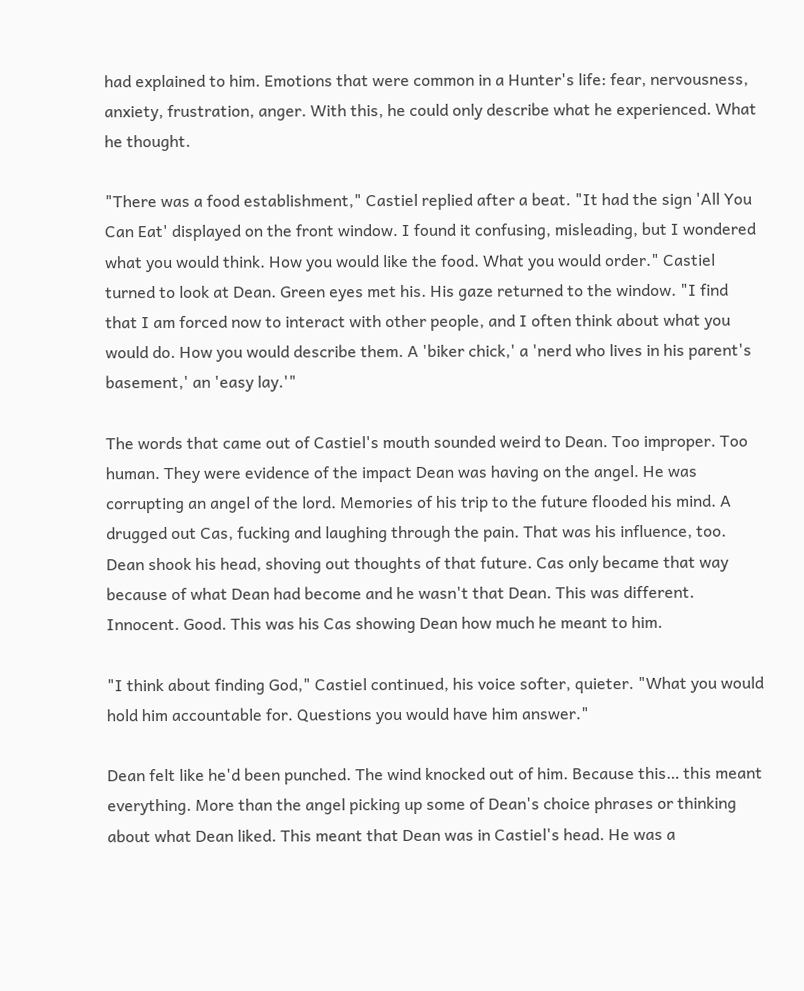had explained to him. Emotions that were common in a Hunter's life: fear, nervousness, anxiety, frustration, anger. With this, he could only describe what he experienced. What he thought.

"There was a food establishment," Castiel replied after a beat. "It had the sign 'All You Can Eat' displayed on the front window. I found it confusing, misleading, but I wondered what you would think. How you would like the food. What you would order." Castiel turned to look at Dean. Green eyes met his. His gaze returned to the window. "I find that I am forced now to interact with other people, and I often think about what you would do. How you would describe them. A 'biker chick,' a 'nerd who lives in his parent's basement,' an 'easy lay.'"

The words that came out of Castiel's mouth sounded weird to Dean. Too improper. Too human. They were evidence of the impact Dean was having on the angel. He was corrupting an angel of the lord. Memories of his trip to the future flooded his mind. A drugged out Cas, fucking and laughing through the pain. That was his influence, too. Dean shook his head, shoving out thoughts of that future. Cas only became that way because of what Dean had become and he wasn't that Dean. This was different. Innocent. Good. This was his Cas showing Dean how much he meant to him.

"I think about finding God," Castiel continued, his voice softer, quieter. "What you would hold him accountable for. Questions you would have him answer."

Dean felt like he'd been punched. The wind knocked out of him. Because this… this meant everything. More than the angel picking up some of Dean's choice phrases or thinking about what Dean liked. This meant that Dean was in Castiel's head. He was a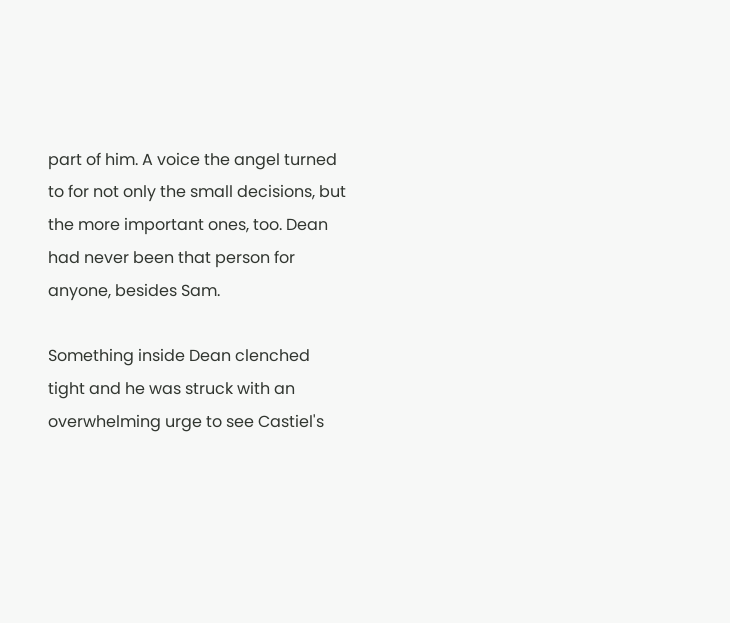part of him. A voice the angel turned to for not only the small decisions, but the more important ones, too. Dean had never been that person for anyone, besides Sam.

Something inside Dean clenched tight and he was struck with an overwhelming urge to see Castiel's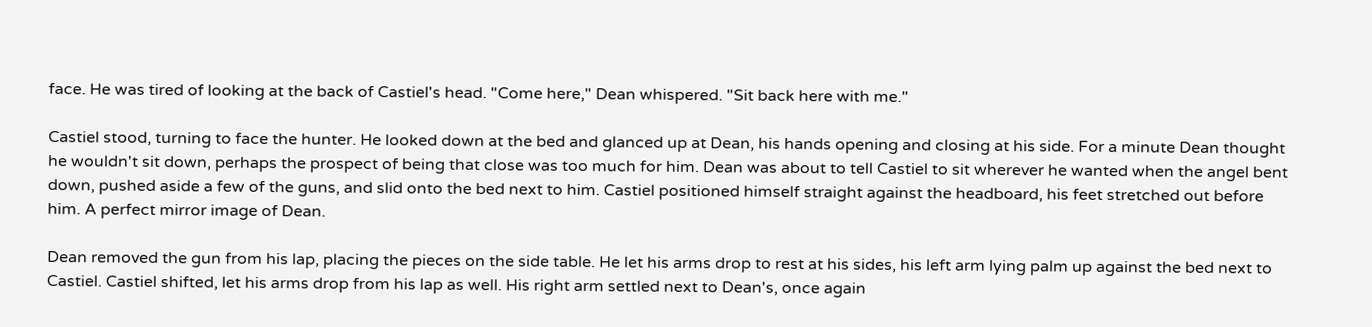face. He was tired of looking at the back of Castiel's head. "Come here," Dean whispered. "Sit back here with me."

Castiel stood, turning to face the hunter. He looked down at the bed and glanced up at Dean, his hands opening and closing at his side. For a minute Dean thought he wouldn't sit down, perhaps the prospect of being that close was too much for him. Dean was about to tell Castiel to sit wherever he wanted when the angel bent down, pushed aside a few of the guns, and slid onto the bed next to him. Castiel positioned himself straight against the headboard, his feet stretched out before him. A perfect mirror image of Dean.

Dean removed the gun from his lap, placing the pieces on the side table. He let his arms drop to rest at his sides, his left arm lying palm up against the bed next to Castiel. Castiel shifted, let his arms drop from his lap as well. His right arm settled next to Dean's, once again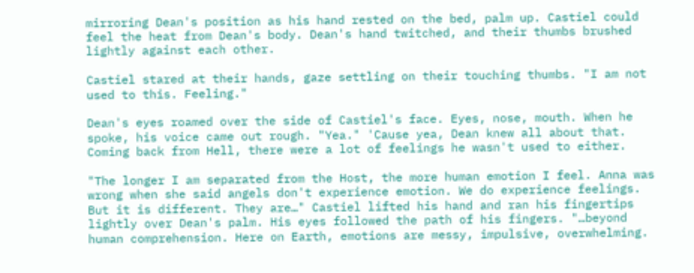mirroring Dean's position as his hand rested on the bed, palm up. Castiel could feel the heat from Dean's body. Dean's hand twitched, and their thumbs brushed lightly against each other.

Castiel stared at their hands, gaze settling on their touching thumbs. "I am not used to this. Feeling."

Dean's eyes roamed over the side of Castiel's face. Eyes, nose, mouth. When he spoke, his voice came out rough. "Yea." 'Cause yea, Dean knew all about that. Coming back from Hell, there were a lot of feelings he wasn't used to either.

"The longer I am separated from the Host, the more human emotion I feel. Anna was wrong when she said angels don't experience emotion. We do experience feelings. But it is different. They are…" Castiel lifted his hand and ran his fingertips lightly over Dean's palm. His eyes followed the path of his fingers. "…beyond human comprehension. Here on Earth, emotions are messy, impulsive, overwhelming.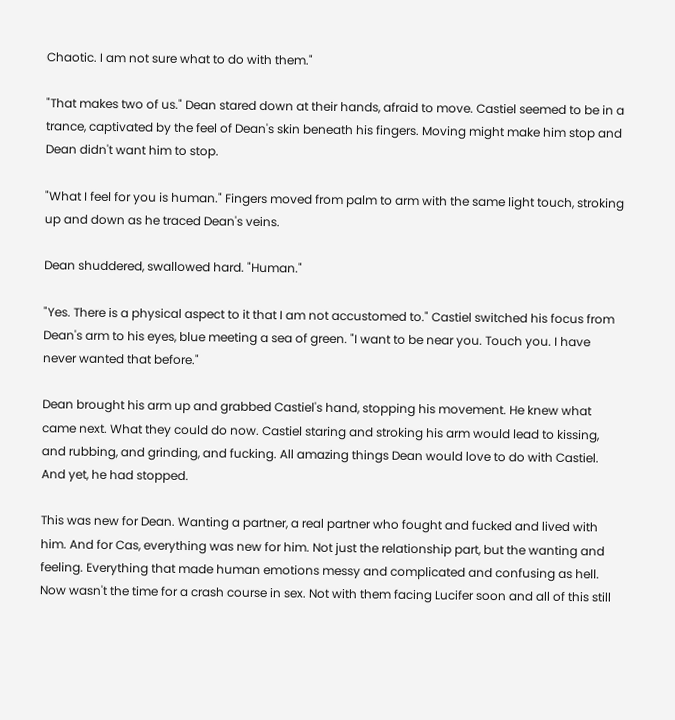Chaotic. I am not sure what to do with them."

"That makes two of us." Dean stared down at their hands, afraid to move. Castiel seemed to be in a trance, captivated by the feel of Dean's skin beneath his fingers. Moving might make him stop and Dean didn't want him to stop.

"What I feel for you is human." Fingers moved from palm to arm with the same light touch, stroking up and down as he traced Dean's veins.

Dean shuddered, swallowed hard. "Human."

"Yes. There is a physical aspect to it that I am not accustomed to." Castiel switched his focus from Dean's arm to his eyes, blue meeting a sea of green. "I want to be near you. Touch you. I have never wanted that before."

Dean brought his arm up and grabbed Castiel's hand, stopping his movement. He knew what came next. What they could do now. Castiel staring and stroking his arm would lead to kissing, and rubbing, and grinding, and fucking. All amazing things Dean would love to do with Castiel. And yet, he had stopped.

This was new for Dean. Wanting a partner, a real partner who fought and fucked and lived with him. And for Cas, everything was new for him. Not just the relationship part, but the wanting and feeling. Everything that made human emotions messy and complicated and confusing as hell. Now wasn't the time for a crash course in sex. Not with them facing Lucifer soon and all of this still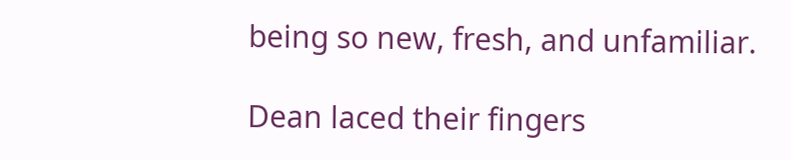being so new, fresh, and unfamiliar.

Dean laced their fingers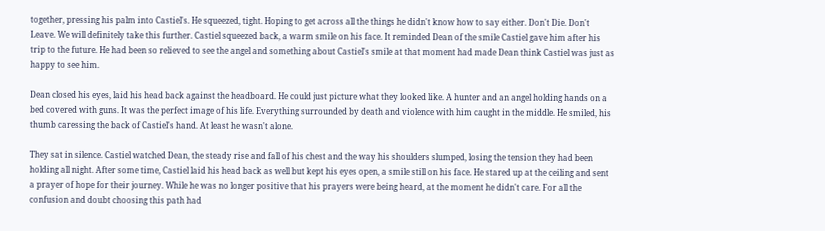together, pressing his palm into Castiel's. He squeezed, tight. Hoping to get across all the things he didn't know how to say either. Don't Die. Don't Leave. We will definitely take this further. Castiel squeezed back, a warm smile on his face. It reminded Dean of the smile Castiel gave him after his trip to the future. He had been so relieved to see the angel and something about Castiel's smile at that moment had made Dean think Castiel was just as happy to see him.

Dean closed his eyes, laid his head back against the headboard. He could just picture what they looked like. A hunter and an angel holding hands on a bed covered with guns. It was the perfect image of his life. Everything surrounded by death and violence with him caught in the middle. He smiled, his thumb caressing the back of Castiel's hand. At least he wasn't alone.

They sat in silence. Castiel watched Dean, the steady rise and fall of his chest and the way his shoulders slumped, losing the tension they had been holding all night. After some time, Castiel laid his head back as well but kept his eyes open, a smile still on his face. He stared up at the ceiling and sent a prayer of hope for their journey. While he was no longer positive that his prayers were being heard, at the moment he didn't care. For all the confusion and doubt choosing this path had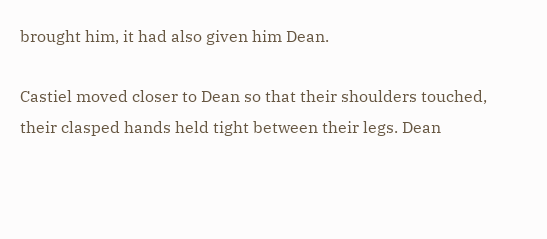brought him, it had also given him Dean.

Castiel moved closer to Dean so that their shoulders touched, their clasped hands held tight between their legs. Dean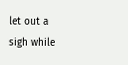let out a sigh while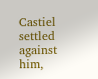Castiel settled against him,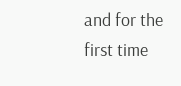and for the first time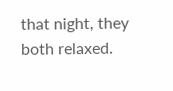that night, they both relaxed.